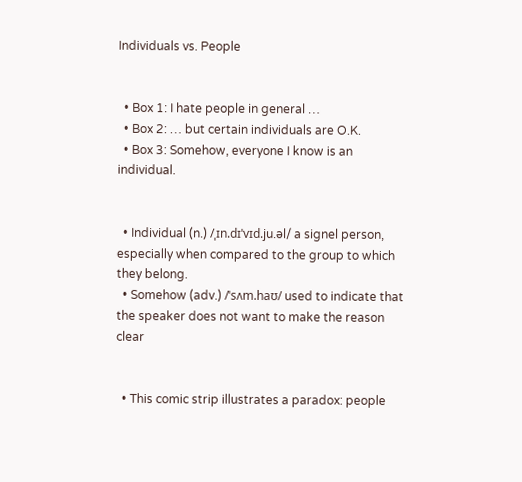Individuals vs. People


  • Box 1: I hate people in general …
  • Box 2: … but certain individuals are O.K.
  • Box 3: Somehow, everyone I know is an individual.


  • Individual (n.) /ˌɪn.dɪˈvɪd.ju.əl/ a signel person, especially when compared to the group to which they belong.
  • Somehow (adv.) /ˈsʌm.haʊ/ used to indicate that the speaker does not want to make the reason clear


  • This comic strip illustrates a paradox: people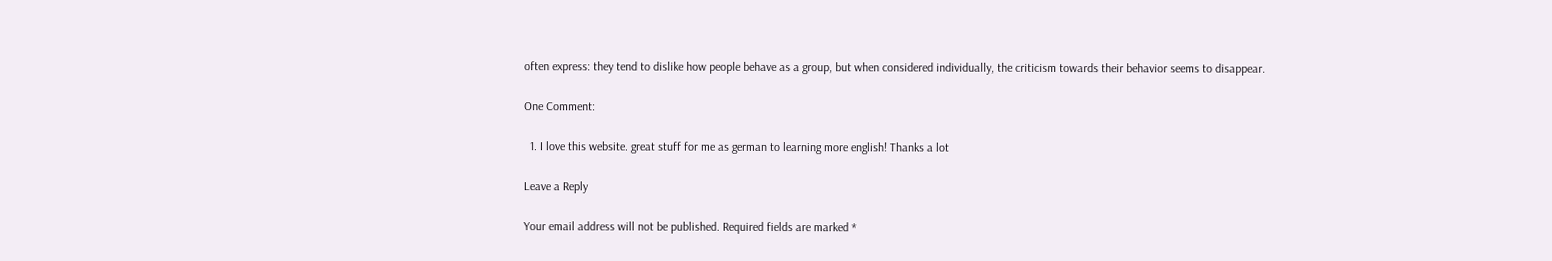often express: they tend to dislike how people behave as a group, but when considered individually, the criticism towards their behavior seems to disappear.

One Comment:

  1. I love this website. great stuff for me as german to learning more english! Thanks a lot

Leave a Reply

Your email address will not be published. Required fields are marked *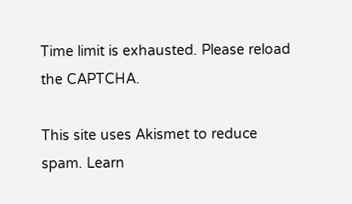Time limit is exhausted. Please reload the CAPTCHA.

This site uses Akismet to reduce spam. Learn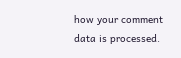how your comment data is processed.